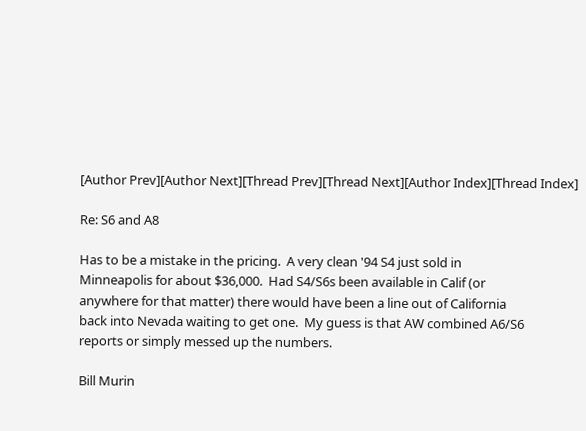[Author Prev][Author Next][Thread Prev][Thread Next][Author Index][Thread Index]

Re: S6 and A8

Has to be a mistake in the pricing.  A very clean '94 S4 just sold in
Minneapolis for about $36,000.  Had S4/S6s been available in Calif (or
anywhere for that matter) there would have been a line out of California
back into Nevada waiting to get one.  My guess is that AW combined A6/S6
reports or simply messed up the numbers.

Bill Murin